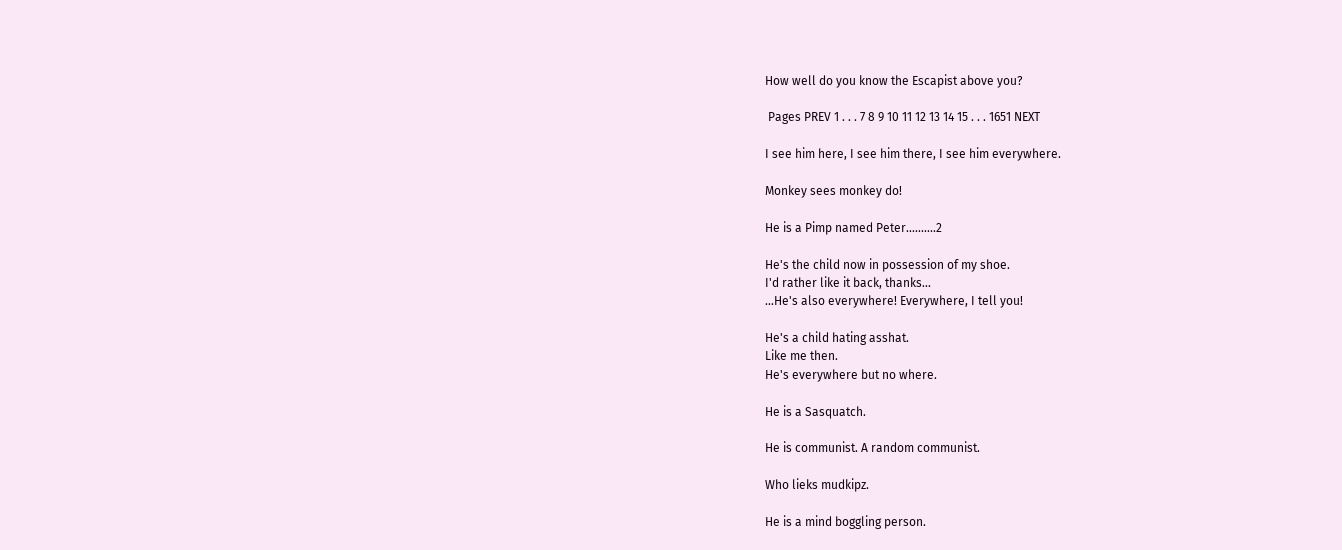How well do you know the Escapist above you?

 Pages PREV 1 . . . 7 8 9 10 11 12 13 14 15 . . . 1651 NEXT

I see him here, I see him there, I see him everywhere.

Monkey sees monkey do!

He is a Pimp named Peter..........2

He's the child now in possession of my shoe.
I'd rather like it back, thanks...
...He's also everywhere! Everywhere, I tell you!

He's a child hating asshat.
Like me then.
He's everywhere but no where.

He is a Sasquatch.

He is communist. A random communist.

Who lieks mudkipz.

He is a mind boggling person.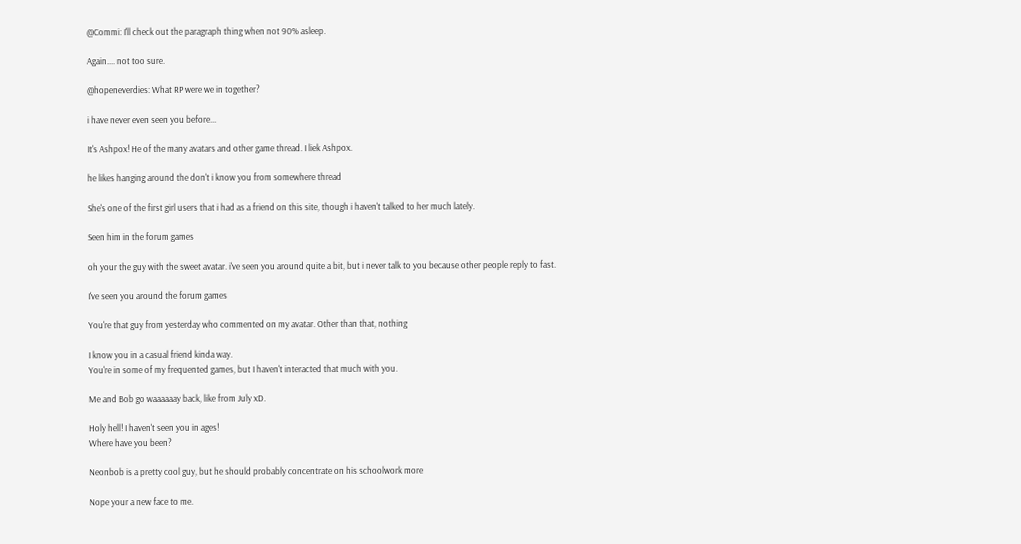@Commi: I'll check out the paragraph thing when not 90% asleep.

Again.... not too sure.

@hopeneverdies: What RP were we in together?

i have never even seen you before...

It's Ashpox! He of the many avatars and other game thread. I liek Ashpox.

he likes hanging around the don't i know you from somewhere thread

She's one of the first girl users that i had as a friend on this site, though i haven't talked to her much lately.

Seen him in the forum games

oh your the guy with the sweet avatar. i've seen you around quite a bit, but i never talk to you because other people reply to fast.

I've seen you around the forum games

You're that guy from yesterday who commented on my avatar. Other than that, nothing

I know you in a casual friend kinda way.
You're in some of my frequented games, but I haven't interacted that much with you.

Me and Bob go waaaaaay back, like from July xD.

Holy hell! I haven't seen you in ages!
Where have you been?

Neonbob is a pretty cool guy, but he should probably concentrate on his schoolwork more

Nope your a new face to me.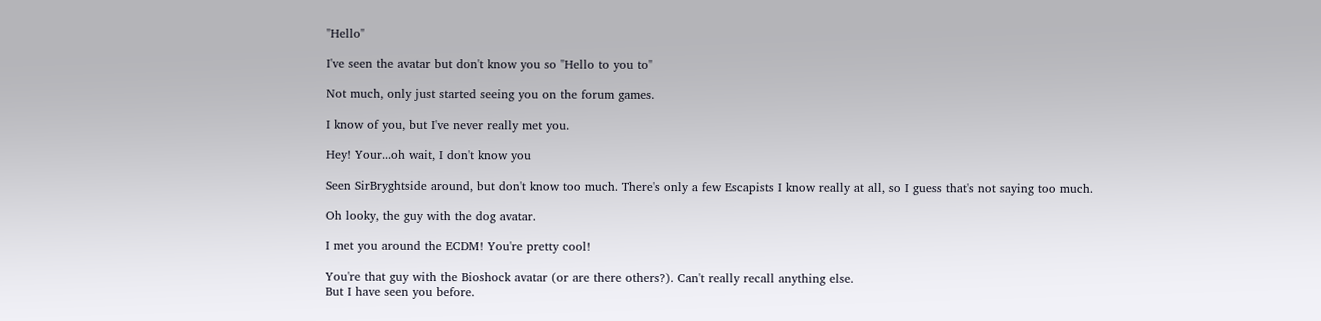"Hello"

I've seen the avatar but don't know you so "Hello to you to"

Not much, only just started seeing you on the forum games.

I know of you, but I've never really met you.

Hey! Your...oh wait, I don't know you

Seen SirBryghtside around, but don't know too much. There's only a few Escapists I know really at all, so I guess that's not saying too much.

Oh looky, the guy with the dog avatar.

I met you around the ECDM! You're pretty cool!

You're that guy with the Bioshock avatar (or are there others?). Can't really recall anything else.
But I have seen you before.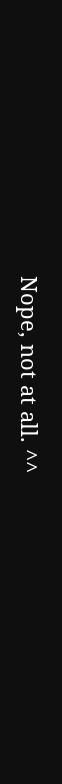Nope, not at all. ^^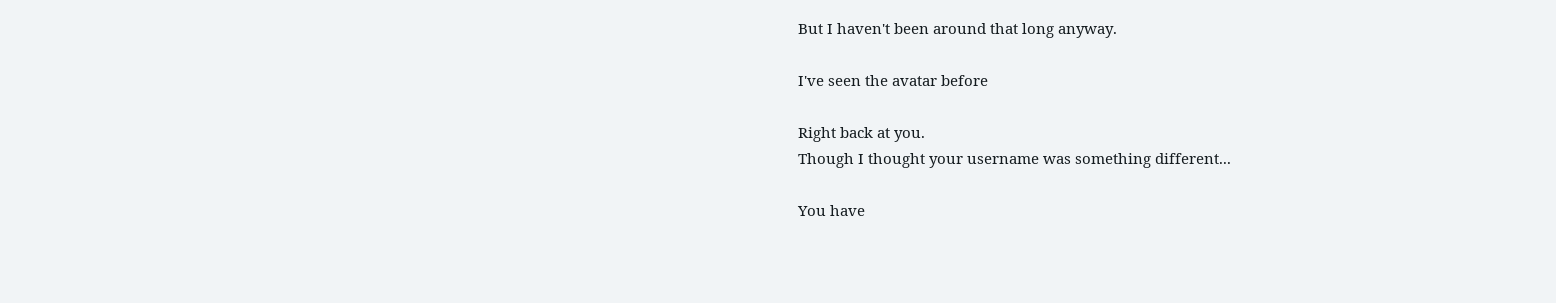But I haven't been around that long anyway.

I've seen the avatar before

Right back at you.
Though I thought your username was something different...

You have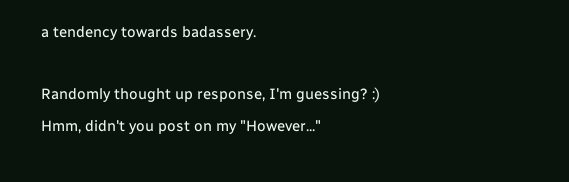a tendency towards badassery.

Randomly thought up response, I'm guessing? :)
Hmm, didn't you post on my "However..."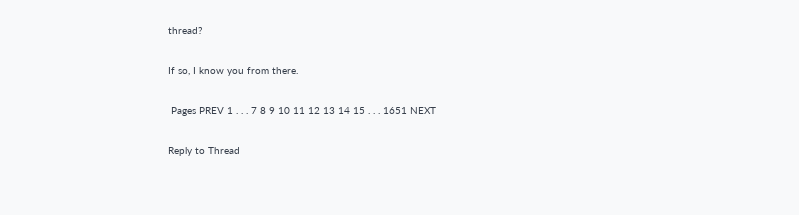thread?

If so, I know you from there.

 Pages PREV 1 . . . 7 8 9 10 11 12 13 14 15 . . . 1651 NEXT

Reply to Thread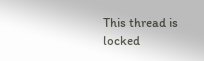This thread is locked